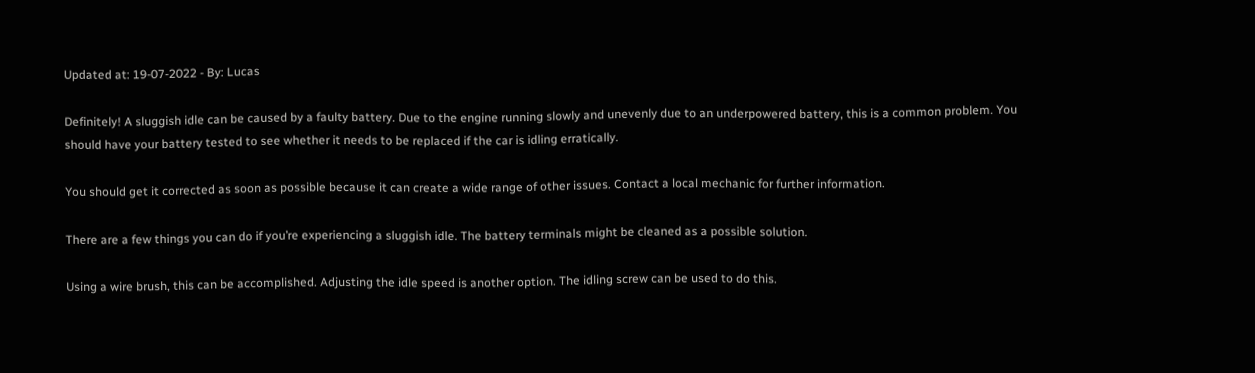Updated at: 19-07-2022 - By: Lucas

Definitely! A sluggish idle can be caused by a faulty battery. Due to the engine running slowly and unevenly due to an underpowered battery, this is a common problem. You should have your battery tested to see whether it needs to be replaced if the car is idling erratically.

You should get it corrected as soon as possible because it can create a wide range of other issues. Contact a local mechanic for further information.

There are a few things you can do if you’re experiencing a sluggish idle. The battery terminals might be cleaned as a possible solution.

Using a wire brush, this can be accomplished. Adjusting the idle speed is another option. The idling screw can be used to do this.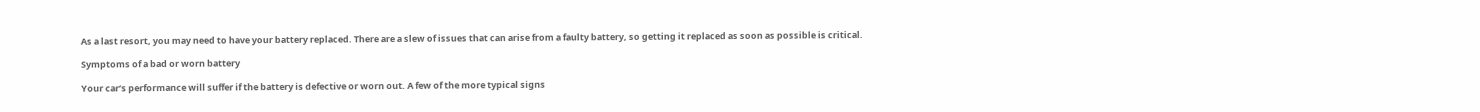As a last resort, you may need to have your battery replaced. There are a slew of issues that can arise from a faulty battery, so getting it replaced as soon as possible is critical.

Symptoms of a bad or worn battery

Your car’s performance will suffer if the battery is defective or worn out. A few of the more typical signs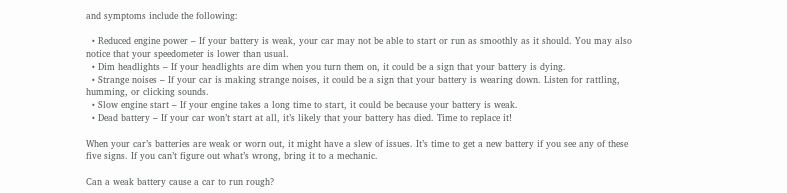and symptoms include the following:

  • Reduced engine power – If your battery is weak, your car may not be able to start or run as smoothly as it should. You may also notice that your speedometer is lower than usual.
  • Dim headlights – If your headlights are dim when you turn them on, it could be a sign that your battery is dying.
  • Strange noises – If your car is making strange noises, it could be a sign that your battery is wearing down. Listen for rattling, humming, or clicking sounds.
  • Slow engine start – If your engine takes a long time to start, it could be because your battery is weak.
  • Dead battery – If your car won’t start at all, it’s likely that your battery has died. Time to replace it!

When your car’s batteries are weak or worn out, it might have a slew of issues. It’s time to get a new battery if you see any of these five signs. If you can’t figure out what’s wrong, bring it to a mechanic.

Can a weak battery cause a car to run rough?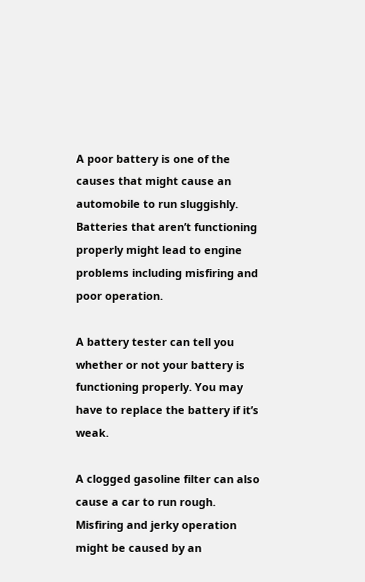A poor battery is one of the causes that might cause an automobile to run sluggishly. Batteries that aren’t functioning properly might lead to engine problems including misfiring and poor operation.

A battery tester can tell you whether or not your battery is functioning properly. You may have to replace the battery if it’s weak.

A clogged gasoline filter can also cause a car to run rough. Misfiring and jerky operation might be caused by an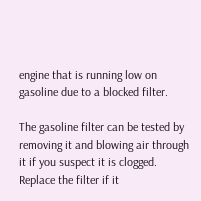engine that is running low on gasoline due to a blocked filter.

The gasoline filter can be tested by removing it and blowing air through it if you suspect it is clogged. Replace the filter if it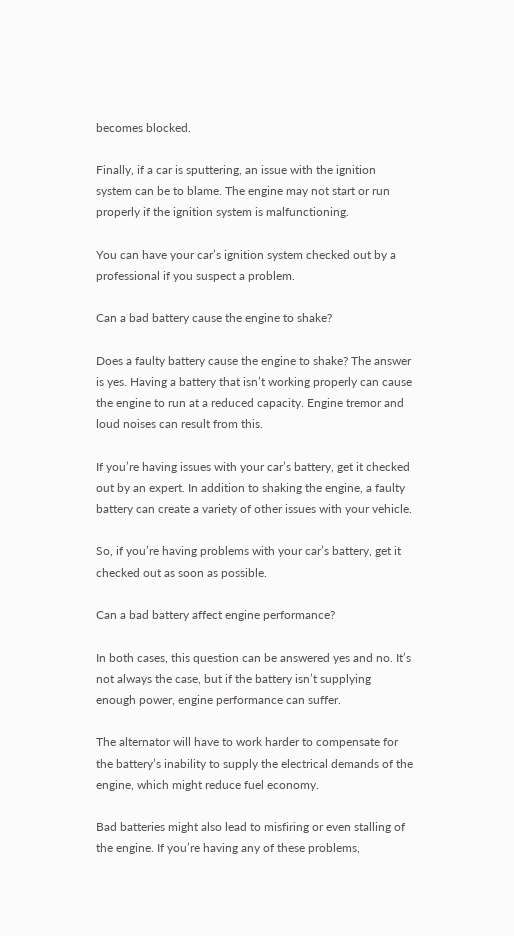becomes blocked.

Finally, if a car is sputtering, an issue with the ignition system can be to blame. The engine may not start or run properly if the ignition system is malfunctioning.

You can have your car’s ignition system checked out by a professional if you suspect a problem.

Can a bad battery cause the engine to shake?

Does a faulty battery cause the engine to shake? The answer is yes. Having a battery that isn’t working properly can cause the engine to run at a reduced capacity. Engine tremor and loud noises can result from this.

If you’re having issues with your car’s battery, get it checked out by an expert. In addition to shaking the engine, a faulty battery can create a variety of other issues with your vehicle.

So, if you’re having problems with your car’s battery, get it checked out as soon as possible.

Can a bad battery affect engine performance?

In both cases, this question can be answered yes and no. It’s not always the case, but if the battery isn’t supplying enough power, engine performance can suffer.

The alternator will have to work harder to compensate for the battery’s inability to supply the electrical demands of the engine, which might reduce fuel economy.

Bad batteries might also lead to misfiring or even stalling of the engine. If you’re having any of these problems,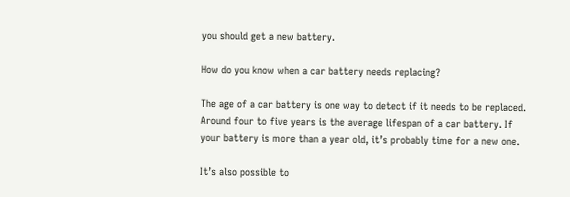you should get a new battery.

How do you know when a car battery needs replacing?

The age of a car battery is one way to detect if it needs to be replaced. Around four to five years is the average lifespan of a car battery. If your battery is more than a year old, it’s probably time for a new one.

It’s also possible to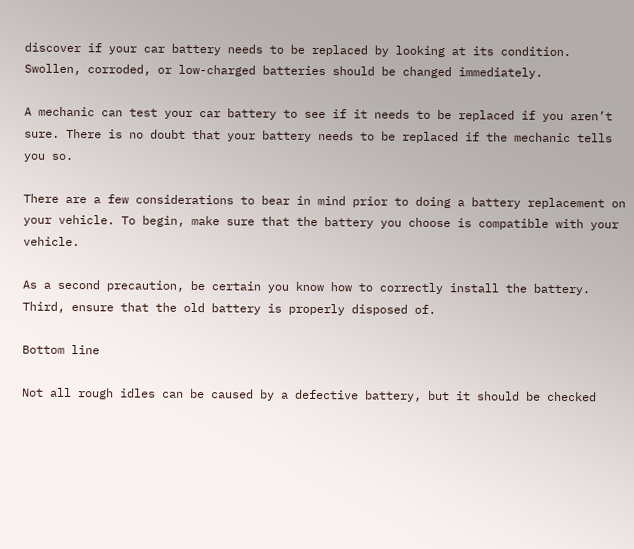discover if your car battery needs to be replaced by looking at its condition. Swollen, corroded, or low-charged batteries should be changed immediately.

A mechanic can test your car battery to see if it needs to be replaced if you aren’t sure. There is no doubt that your battery needs to be replaced if the mechanic tells you so.

There are a few considerations to bear in mind prior to doing a battery replacement on your vehicle. To begin, make sure that the battery you choose is compatible with your vehicle.

As a second precaution, be certain you know how to correctly install the battery. Third, ensure that the old battery is properly disposed of.

Bottom line

Not all rough idles can be caused by a defective battery, but it should be checked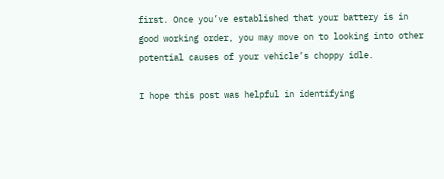first. Once you’ve established that your battery is in good working order, you may move on to looking into other potential causes of your vehicle’s choppy idle.

I hope this post was helpful in identifying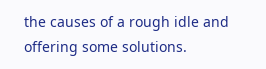the causes of a rough idle and offering some solutions.